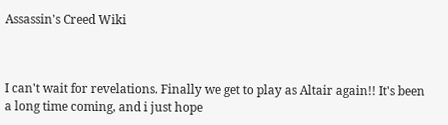Assassin's Creed Wiki



I can't wait for revelations. Finally we get to play as Altair again!! It's been a long time coming, and i just hope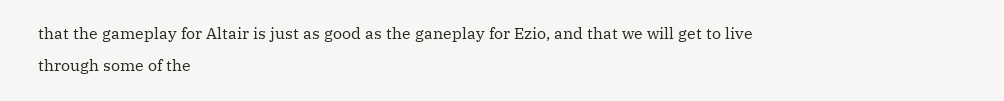that the gameplay for Altair is just as good as the ganeplay for Ezio, and that we will get to live through some of the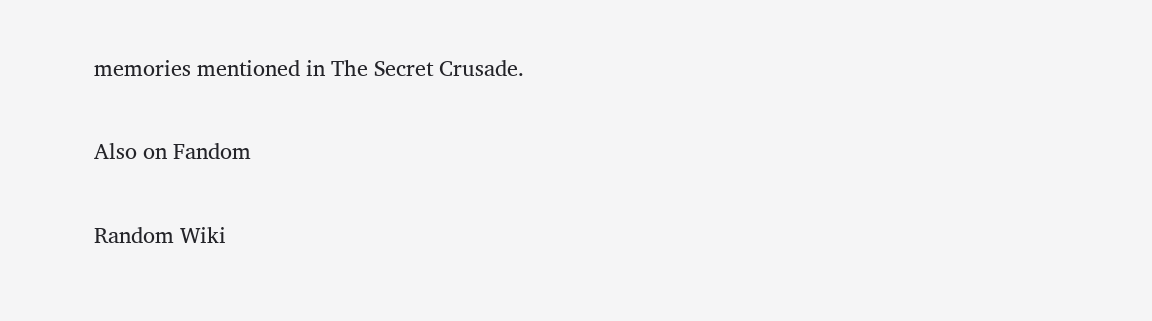memories mentioned in The Secret Crusade.

Also on Fandom

Random Wiki